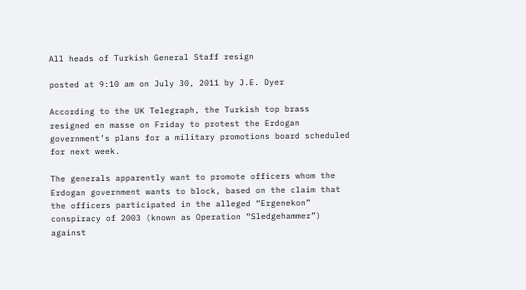All heads of Turkish General Staff resign

posted at 9:10 am on July 30, 2011 by J.E. Dyer

According to the UK Telegraph, the Turkish top brass resigned en masse on Friday to protest the Erdogan government’s plans for a military promotions board scheduled for next week.

The generals apparently want to promote officers whom the Erdogan government wants to block, based on the claim that the officers participated in the alleged “Ergenekon” conspiracy of 2003 (known as Operation “Sledgehammer”) against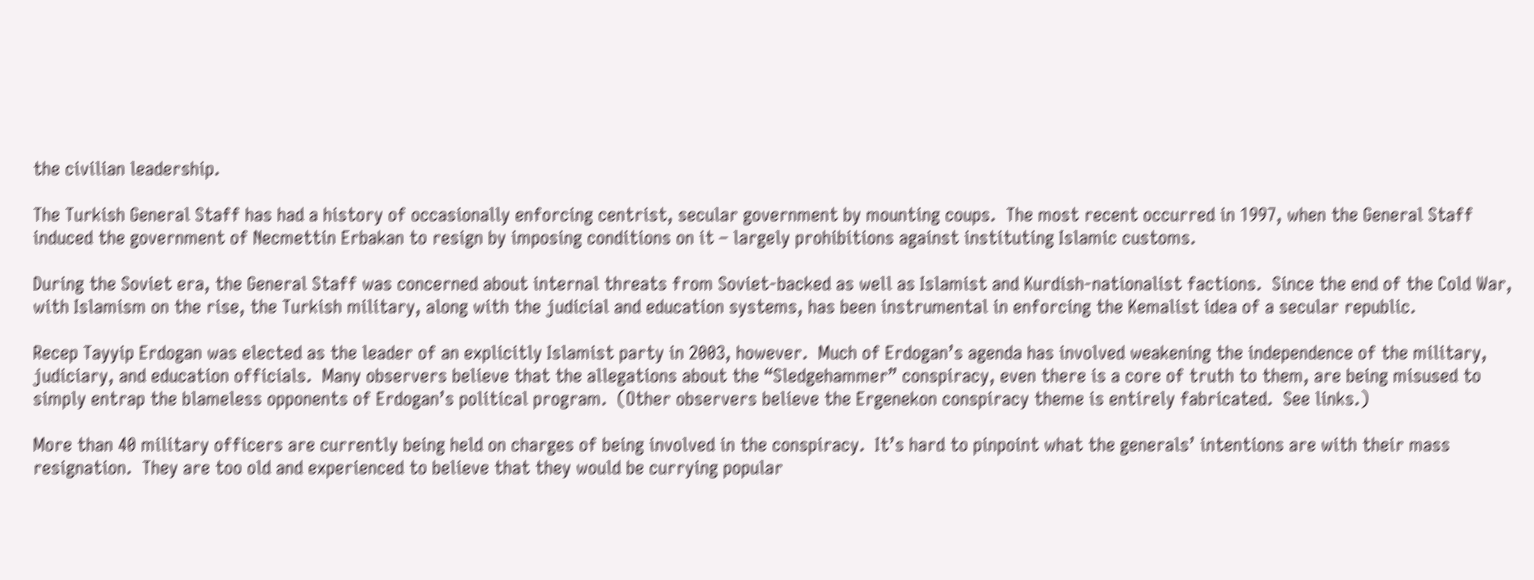the civilian leadership.

The Turkish General Staff has had a history of occasionally enforcing centrist, secular government by mounting coups.  The most recent occurred in 1997, when the General Staff induced the government of Necmettin Erbakan to resign by imposing conditions on it – largely prohibitions against instituting Islamic customs.

During the Soviet era, the General Staff was concerned about internal threats from Soviet-backed as well as Islamist and Kurdish-nationalist factions.  Since the end of the Cold War, with Islamism on the rise, the Turkish military, along with the judicial and education systems, has been instrumental in enforcing the Kemalist idea of a secular republic.

Recep Tayyip Erdogan was elected as the leader of an explicitly Islamist party in 2003, however.  Much of Erdogan’s agenda has involved weakening the independence of the military, judiciary, and education officials.  Many observers believe that the allegations about the “Sledgehammer” conspiracy, even there is a core of truth to them, are being misused to simply entrap the blameless opponents of Erdogan’s political program.  (Other observers believe the Ergenekon conspiracy theme is entirely fabricated.  See links.)

More than 40 military officers are currently being held on charges of being involved in the conspiracy.  It’s hard to pinpoint what the generals’ intentions are with their mass resignation.  They are too old and experienced to believe that they would be currying popular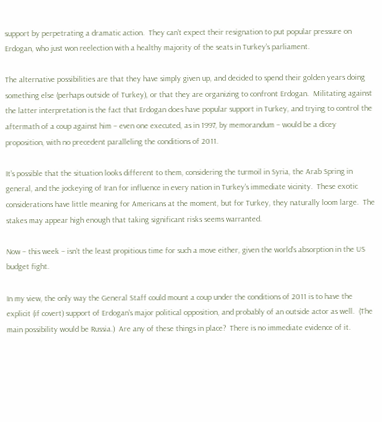support by perpetrating a dramatic action.  They can’t expect their resignation to put popular pressure on Erdogan, who just won reelection with a healthy majority of the seats in Turkey’s parliament.

The alternative possibilities are that they have simply given up, and decided to spend their golden years doing something else (perhaps outside of Turkey), or that they are organizing to confront Erdogan.  Militating against the latter interpretation is the fact that Erdogan does have popular support in Turkey, and trying to control the aftermath of a coup against him – even one executed, as in 1997, by memorandum – would be a dicey proposition, with no precedent paralleling the conditions of 2011.

It’s possible that the situation looks different to them, considering the turmoil in Syria, the Arab Spring in general, and the jockeying of Iran for influence in every nation in Turkey’s immediate vicinity.  These exotic considerations have little meaning for Americans at the moment, but for Turkey, they naturally loom large.  The stakes may appear high enough that taking significant risks seems warranted.

Now – this week – isn’t the least propitious time for such a move either, given the world’s absorption in the US budget fight.

In my view, the only way the General Staff could mount a coup under the conditions of 2011 is to have the explicit (if covert) support of Erdogan’s major political opposition, and probably of an outside actor as well.  (The main possibility would be Russia.)  Are any of these things in place?  There is no immediate evidence of it.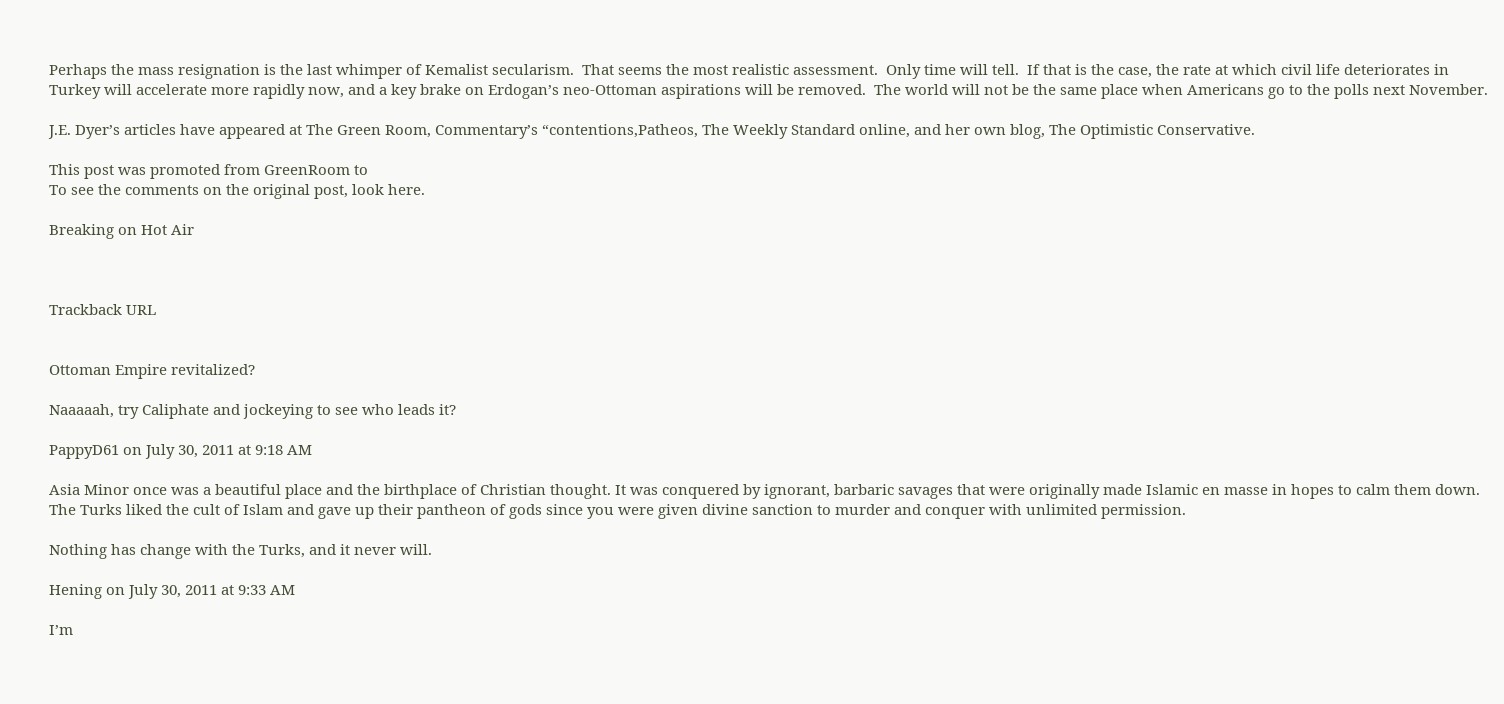Perhaps the mass resignation is the last whimper of Kemalist secularism.  That seems the most realistic assessment.  Only time will tell.  If that is the case, the rate at which civil life deteriorates in Turkey will accelerate more rapidly now, and a key brake on Erdogan’s neo-Ottoman aspirations will be removed.  The world will not be the same place when Americans go to the polls next November.

J.E. Dyer’s articles have appeared at The Green Room, Commentary’s “contentions,Patheos, The Weekly Standard online, and her own blog, The Optimistic Conservative.

This post was promoted from GreenRoom to
To see the comments on the original post, look here.

Breaking on Hot Air



Trackback URL


Ottoman Empire revitalized?

Naaaaah, try Caliphate and jockeying to see who leads it?

PappyD61 on July 30, 2011 at 9:18 AM

Asia Minor once was a beautiful place and the birthplace of Christian thought. It was conquered by ignorant, barbaric savages that were originally made Islamic en masse in hopes to calm them down. The Turks liked the cult of Islam and gave up their pantheon of gods since you were given divine sanction to murder and conquer with unlimited permission.

Nothing has change with the Turks, and it never will.

Hening on July 30, 2011 at 9:33 AM

I’m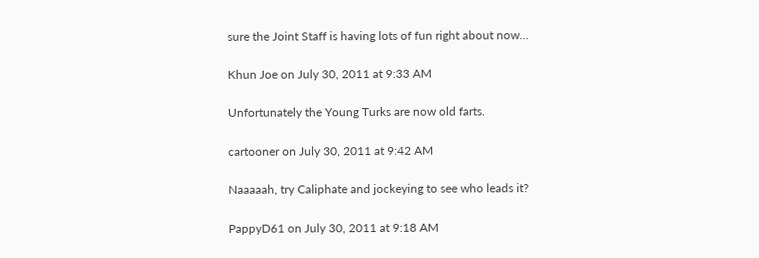sure the Joint Staff is having lots of fun right about now…

Khun Joe on July 30, 2011 at 9:33 AM

Unfortunately the Young Turks are now old farts.

cartooner on July 30, 2011 at 9:42 AM

Naaaaah, try Caliphate and jockeying to see who leads it?

PappyD61 on July 30, 2011 at 9:18 AM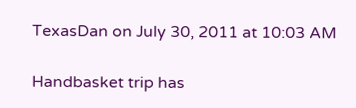TexasDan on July 30, 2011 at 10:03 AM

Handbasket trip has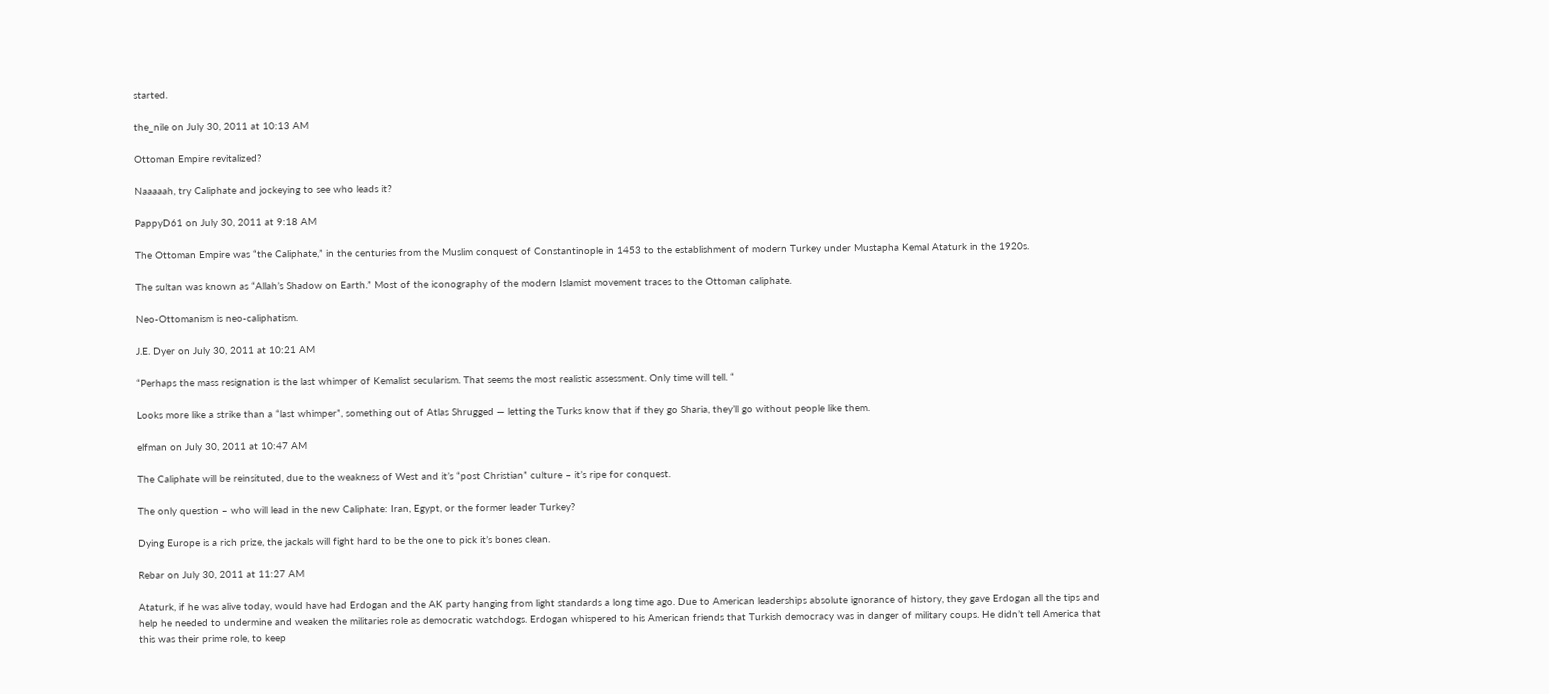started.

the_nile on July 30, 2011 at 10:13 AM

Ottoman Empire revitalized?

Naaaaah, try Caliphate and jockeying to see who leads it?

PappyD61 on July 30, 2011 at 9:18 AM

The Ottoman Empire was “the Caliphate,” in the centuries from the Muslim conquest of Constantinople in 1453 to the establishment of modern Turkey under Mustapha Kemal Ataturk in the 1920s.

The sultan was known as “Allah’s Shadow on Earth.” Most of the iconography of the modern Islamist movement traces to the Ottoman caliphate.

Neo-Ottomanism is neo-caliphatism.

J.E. Dyer on July 30, 2011 at 10:21 AM

“Perhaps the mass resignation is the last whimper of Kemalist secularism. That seems the most realistic assessment. Only time will tell. “

Looks more like a strike than a “last whimper”, something out of Atlas Shrugged — letting the Turks know that if they go Sharia, they’ll go without people like them.

elfman on July 30, 2011 at 10:47 AM

The Caliphate will be reinsituted, due to the weakness of West and it’s “post Christian” culture – it’s ripe for conquest.

The only question – who will lead in the new Caliphate: Iran, Egypt, or the former leader Turkey?

Dying Europe is a rich prize, the jackals will fight hard to be the one to pick it’s bones clean.

Rebar on July 30, 2011 at 11:27 AM

Ataturk, if he was alive today, would have had Erdogan and the AK party hanging from light standards a long time ago. Due to American leaderships absolute ignorance of history, they gave Erdogan all the tips and help he needed to undermine and weaken the militaries role as democratic watchdogs. Erdogan whispered to his American friends that Turkish democracy was in danger of military coups. He didn’t tell America that this was their prime role, to keep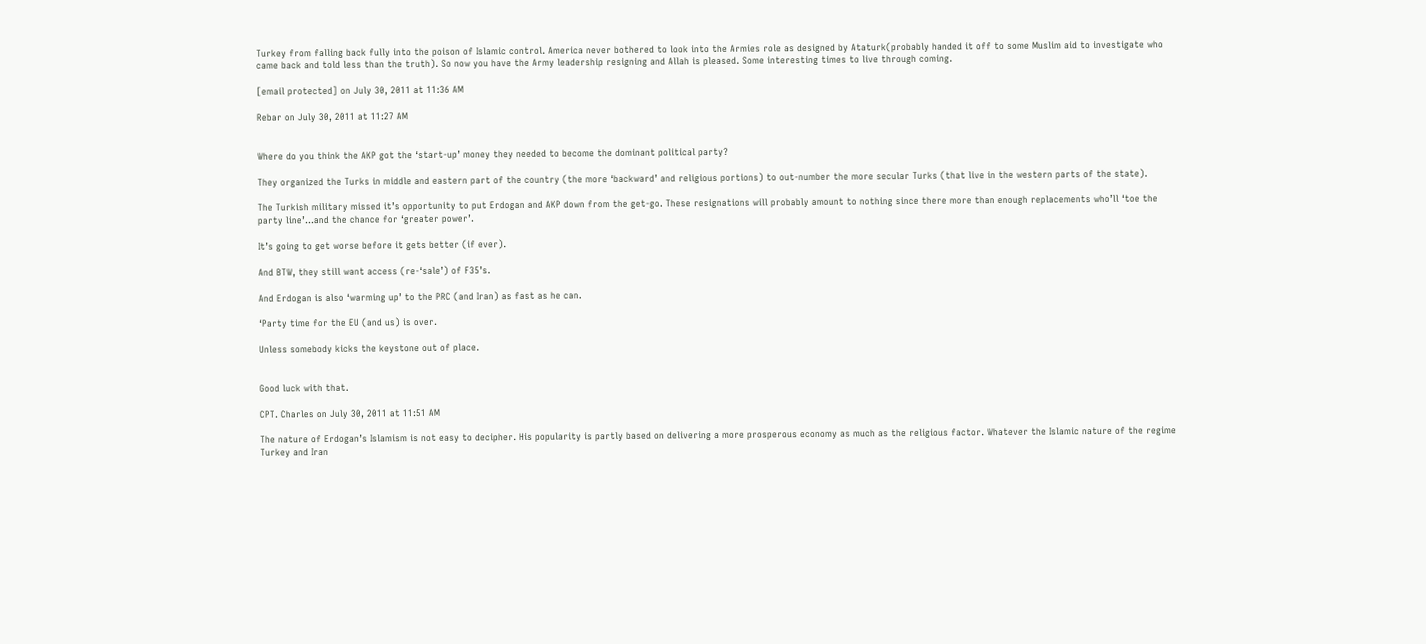Turkey from falling back fully into the poison of Islamic control. America never bothered to look into the Armies role as designed by Ataturk(probably handed it off to some Muslim aid to investigate who came back and told less than the truth). So now you have the Army leadership resigning and Allah is pleased. Some interesting times to live through coming.

[email protected] on July 30, 2011 at 11:36 AM

Rebar on July 30, 2011 at 11:27 AM


Where do you think the AKP got the ‘start-up’ money they needed to become the dominant political party?

They organized the Turks in middle and eastern part of the country (the more ‘backward’ and religious portions) to out-number the more secular Turks (that live in the western parts of the state).

The Turkish military missed it’s opportunity to put Erdogan and AKP down from the get-go. These resignations will probably amount to nothing since there more than enough replacements who’ll ‘toe the party line’…and the chance for ‘greater power’.

It’s going to get worse before it gets better (if ever).

And BTW, they still want access (re-‘sale’) of F35’s.

And Erdogan is also ‘warming up’ to the PRC (and Iran) as fast as he can.

‘Party time for the EU (and us) is over.

Unless somebody kicks the keystone out of place.


Good luck with that.

CPT. Charles on July 30, 2011 at 11:51 AM

The nature of Erdogan’s Islamism is not easy to decipher. His popularity is partly based on delivering a more prosperous economy as much as the religious factor. Whatever the Islamic nature of the regime Turkey and Iran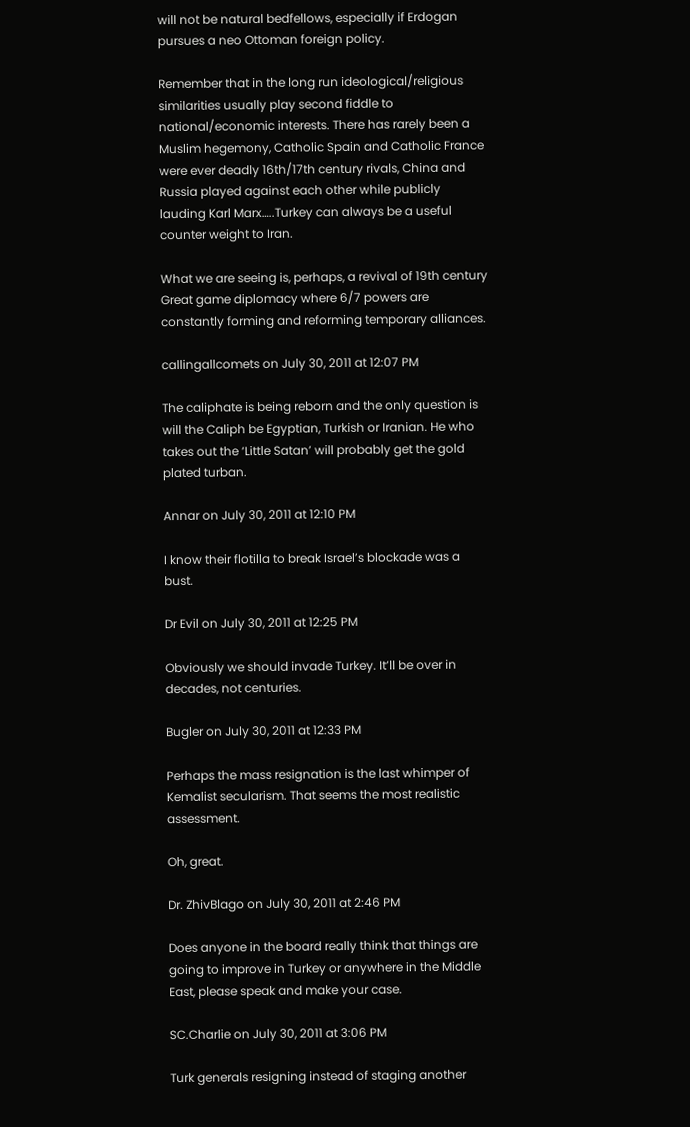will not be natural bedfellows, especially if Erdogan pursues a neo Ottoman foreign policy.

Remember that in the long run ideological/religious similarities usually play second fiddle to national/economic interests. There has rarely been a Muslim hegemony, Catholic Spain and Catholic France were ever deadly 16th/17th century rivals, China and Russia played against each other while publicly lauding Karl Marx…..Turkey can always be a useful counter weight to Iran.

What we are seeing is, perhaps, a revival of 19th century Great game diplomacy where 6/7 powers are constantly forming and reforming temporary alliances.

callingallcomets on July 30, 2011 at 12:07 PM

The caliphate is being reborn and the only question is will the Caliph be Egyptian, Turkish or Iranian. He who takes out the ‘Little Satan’ will probably get the gold plated turban.

Annar on July 30, 2011 at 12:10 PM

I know their flotilla to break Israel’s blockade was a bust.

Dr Evil on July 30, 2011 at 12:25 PM

Obviously we should invade Turkey. It’ll be over in decades, not centuries.

Bugler on July 30, 2011 at 12:33 PM

Perhaps the mass resignation is the last whimper of Kemalist secularism. That seems the most realistic assessment.

Oh, great.

Dr. ZhivBlago on July 30, 2011 at 2:46 PM

Does anyone in the board really think that things are going to improve in Turkey or anywhere in the Middle East, please speak and make your case.

SC.Charlie on July 30, 2011 at 3:06 PM

Turk generals resigning instead of staging another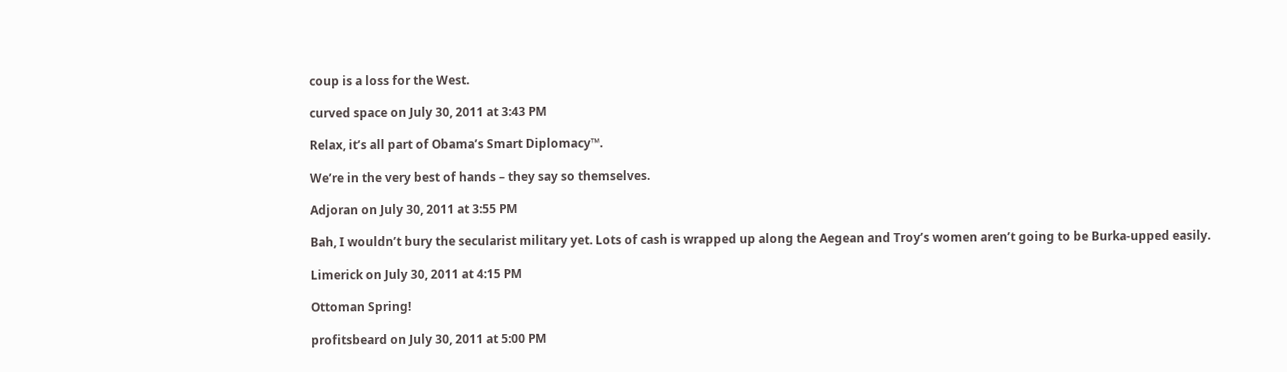coup is a loss for the West.

curved space on July 30, 2011 at 3:43 PM

Relax, it’s all part of Obama’s Smart Diplomacy™.

We’re in the very best of hands – they say so themselves.

Adjoran on July 30, 2011 at 3:55 PM

Bah, I wouldn’t bury the secularist military yet. Lots of cash is wrapped up along the Aegean and Troy’s women aren’t going to be Burka-upped easily.

Limerick on July 30, 2011 at 4:15 PM

Ottoman Spring!

profitsbeard on July 30, 2011 at 5:00 PM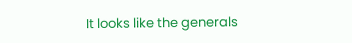It looks like the generals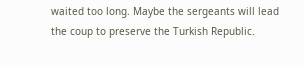waited too long. Maybe the sergeants will lead the coup to preserve the Turkish Republic.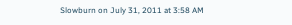Slowburn on July 31, 2011 at 3:58 AM